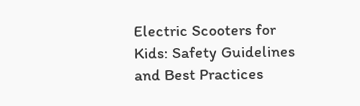Electric Scooters for Kids: Safety Guidelines and Best Practices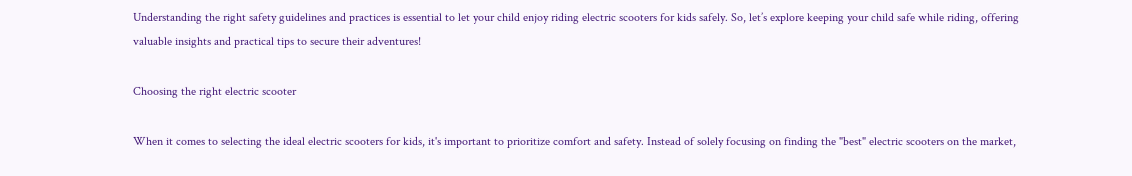Understanding the right safety guidelines and practices is essential to let your child enjoy riding electric scooters for kids safely. So, let’s explore keeping your child safe while riding, offering valuable insights and practical tips to secure their adventures!

Choosing the right electric scooter

When it comes to selecting the ideal electric scooters for kids, it's important to prioritize comfort and safety. Instead of solely focusing on finding the "best" electric scooters on the market,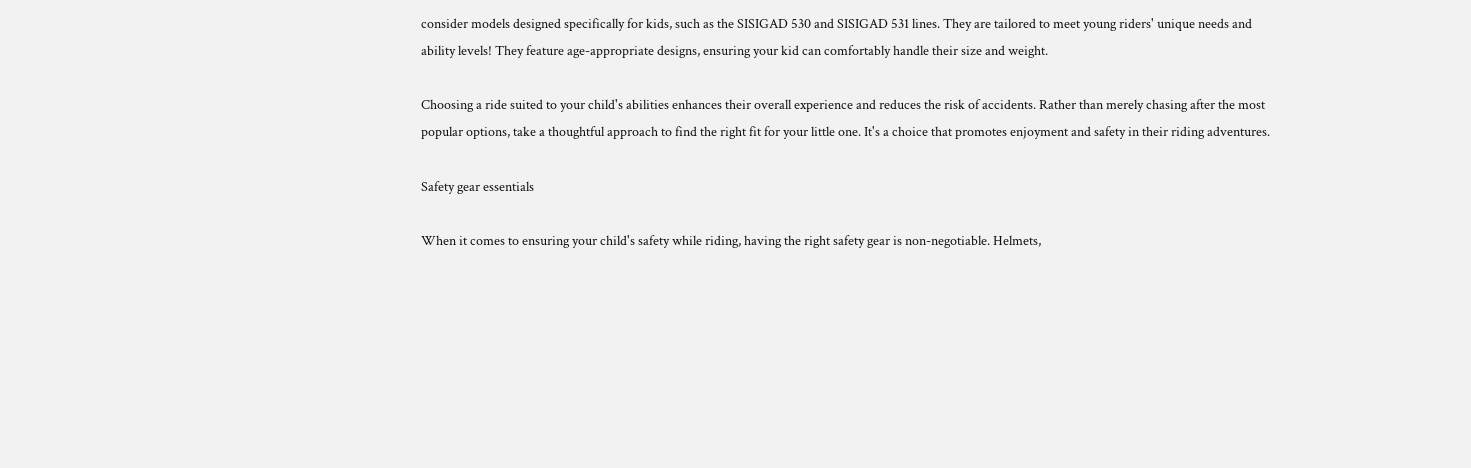consider models designed specifically for kids, such as the SISIGAD 530 and SISIGAD 531 lines. They are tailored to meet young riders' unique needs and ability levels! They feature age-appropriate designs, ensuring your kid can comfortably handle their size and weight.

Choosing a ride suited to your child's abilities enhances their overall experience and reduces the risk of accidents. Rather than merely chasing after the most popular options, take a thoughtful approach to find the right fit for your little one. It's a choice that promotes enjoyment and safety in their riding adventures.

Safety gear essentials

When it comes to ensuring your child's safety while riding, having the right safety gear is non-negotiable. Helmets,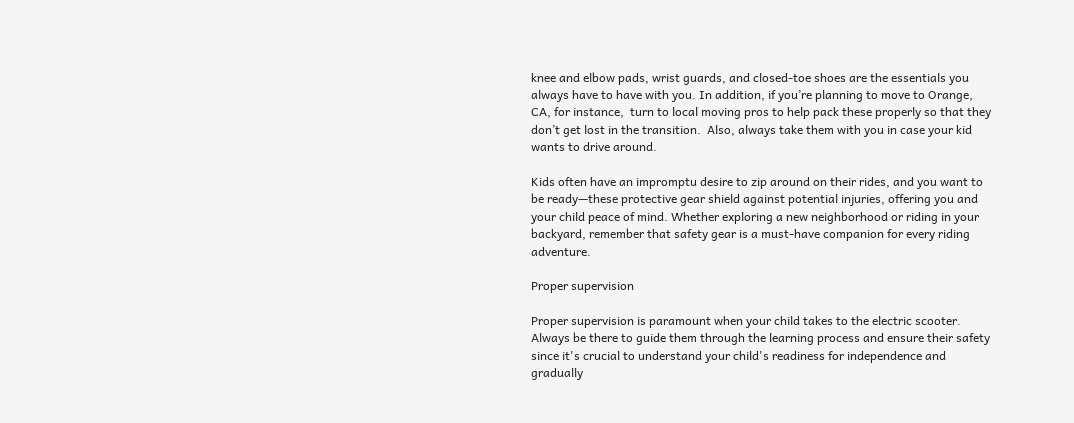knee and elbow pads, wrist guards, and closed-toe shoes are the essentials you always have to have with you. In addition, if you’re planning to move to Orange, CA, for instance,  turn to local moving pros to help pack these properly so that they don’t get lost in the transition.  Also, always take them with you in case your kid wants to drive around.

Kids often have an impromptu desire to zip around on their rides, and you want to be ready—these protective gear shield against potential injuries, offering you and your child peace of mind. Whether exploring a new neighborhood or riding in your backyard, remember that safety gear is a must-have companion for every riding adventure.

Proper supervision

Proper supervision is paramount when your child takes to the electric scooter. Always be there to guide them through the learning process and ensure their safety since it's crucial to understand your child's readiness for independence and gradually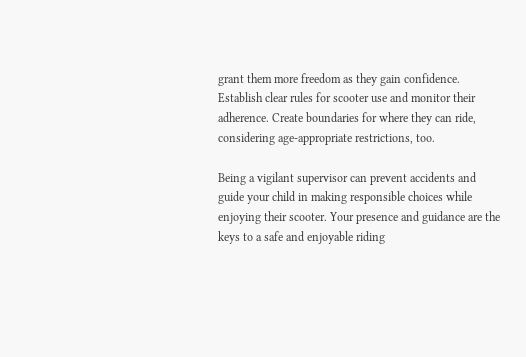grant them more freedom as they gain confidence. Establish clear rules for scooter use and monitor their adherence. Create boundaries for where they can ride, considering age-appropriate restrictions, too.

Being a vigilant supervisor can prevent accidents and guide your child in making responsible choices while enjoying their scooter. Your presence and guidance are the keys to a safe and enjoyable riding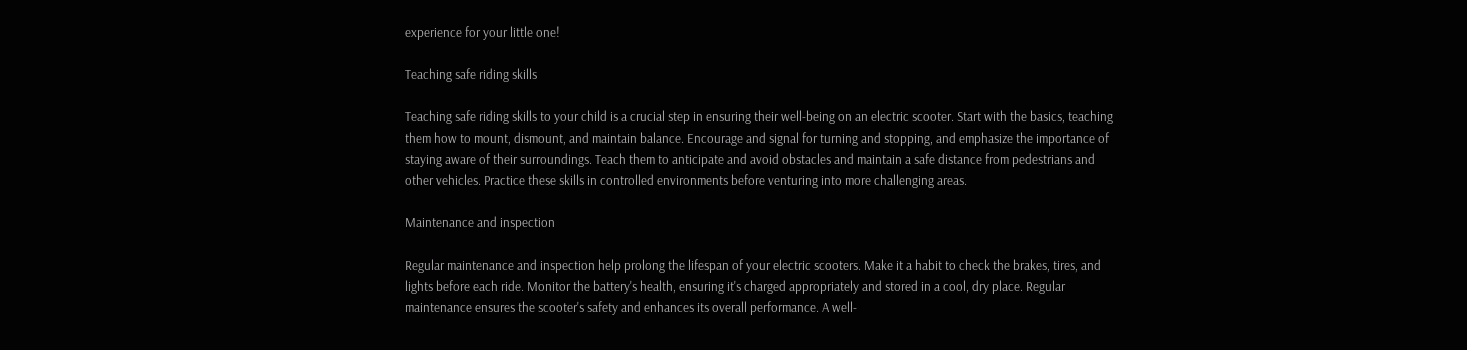experience for your little one!

Teaching safe riding skills

Teaching safe riding skills to your child is a crucial step in ensuring their well-being on an electric scooter. Start with the basics, teaching them how to mount, dismount, and maintain balance. Encourage and signal for turning and stopping, and emphasize the importance of staying aware of their surroundings. Teach them to anticipate and avoid obstacles and maintain a safe distance from pedestrians and other vehicles. Practice these skills in controlled environments before venturing into more challenging areas.

Maintenance and inspection

Regular maintenance and inspection help prolong the lifespan of your electric scooters. Make it a habit to check the brakes, tires, and lights before each ride. Monitor the battery's health, ensuring it's charged appropriately and stored in a cool, dry place. Regular maintenance ensures the scooter's safety and enhances its overall performance. A well-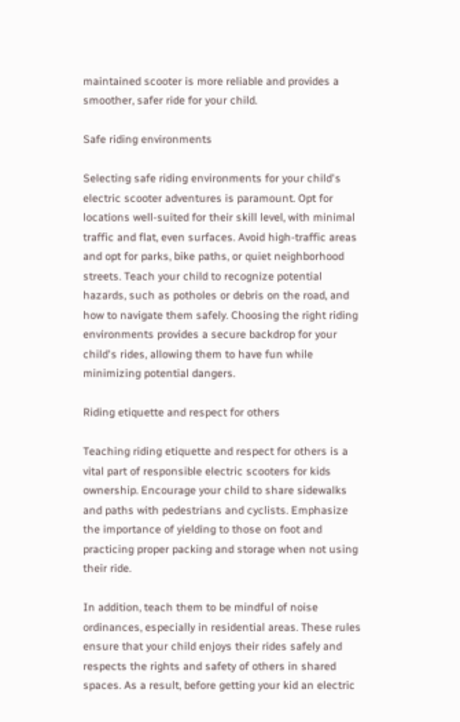maintained scooter is more reliable and provides a smoother, safer ride for your child.

Safe riding environments

Selecting safe riding environments for your child's electric scooter adventures is paramount. Opt for locations well-suited for their skill level, with minimal traffic and flat, even surfaces. Avoid high-traffic areas and opt for parks, bike paths, or quiet neighborhood streets. Teach your child to recognize potential hazards, such as potholes or debris on the road, and how to navigate them safely. Choosing the right riding environments provides a secure backdrop for your child's rides, allowing them to have fun while minimizing potential dangers.

Riding etiquette and respect for others

Teaching riding etiquette and respect for others is a vital part of responsible electric scooters for kids ownership. Encourage your child to share sidewalks and paths with pedestrians and cyclists. Emphasize the importance of yielding to those on foot and practicing proper packing and storage when not using their ride.

In addition, teach them to be mindful of noise ordinances, especially in residential areas. These rules ensure that your child enjoys their rides safely and respects the rights and safety of others in shared spaces. As a result, before getting your kid an electric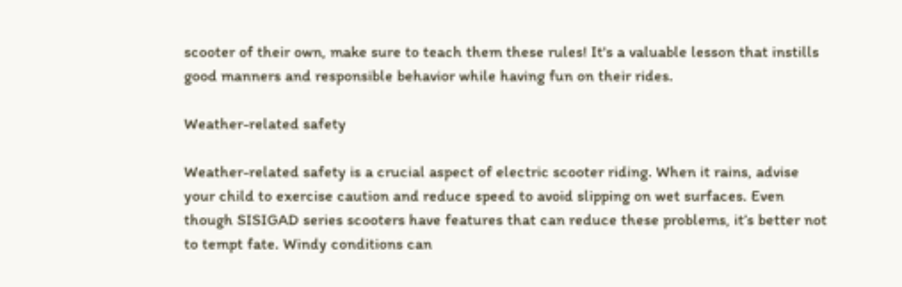scooter of their own, make sure to teach them these rules! It's a valuable lesson that instills good manners and responsible behavior while having fun on their rides.

Weather-related safety

Weather-related safety is a crucial aspect of electric scooter riding. When it rains, advise your child to exercise caution and reduce speed to avoid slipping on wet surfaces. Even though SISIGAD series scooters have features that can reduce these problems, it’s better not to tempt fate. Windy conditions can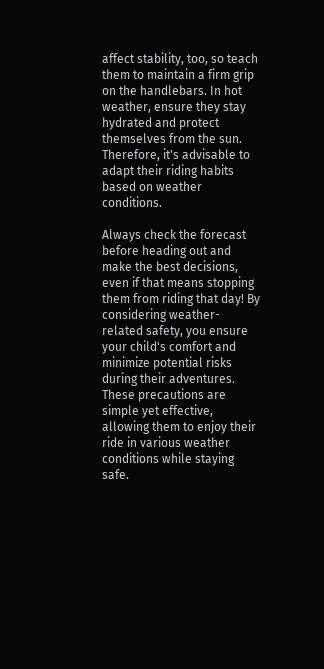affect stability, too, so teach them to maintain a firm grip on the handlebars. In hot weather, ensure they stay hydrated and protect themselves from the sun. Therefore, it's advisable to adapt their riding habits based on weather conditions.

Always check the forecast before heading out and make the best decisions, even if that means stopping them from riding that day! By considering weather-related safety, you ensure your child's comfort and minimize potential risks during their adventures. These precautions are simple yet effective, allowing them to enjoy their ride in various weather conditions while staying safe.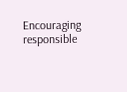Encouraging responsible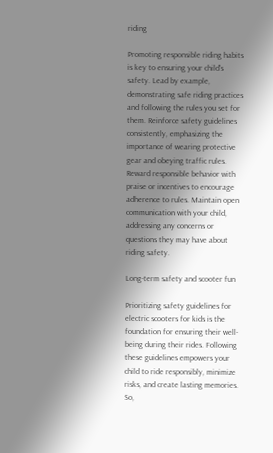riding

Promoting responsible riding habits is key to ensuring your child's safety. Lead by example, demonstrating safe riding practices and following the rules you set for them. Reinforce safety guidelines consistently, emphasizing the importance of wearing protective gear and obeying traffic rules. Reward responsible behavior with praise or incentives to encourage adherence to rules. Maintain open communication with your child, addressing any concerns or questions they may have about riding safety.

Long-term safety and scooter fun

Prioritizing safety guidelines for electric scooters for kids is the foundation for ensuring their well-being during their rides. Following these guidelines empowers your child to ride responsibly, minimize risks, and create lasting memories. So,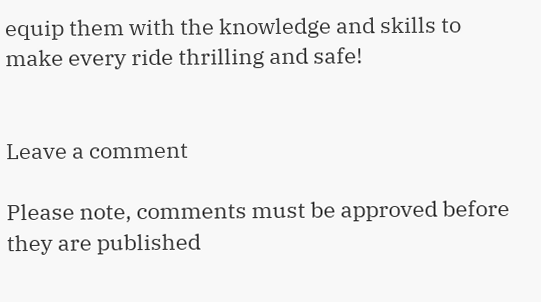equip them with the knowledge and skills to make every ride thrilling and safe!


Leave a comment

Please note, comments must be approved before they are published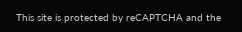This site is protected by reCAPTCHA and the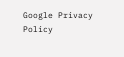Google Privacy Policy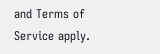and Terms of Service apply.